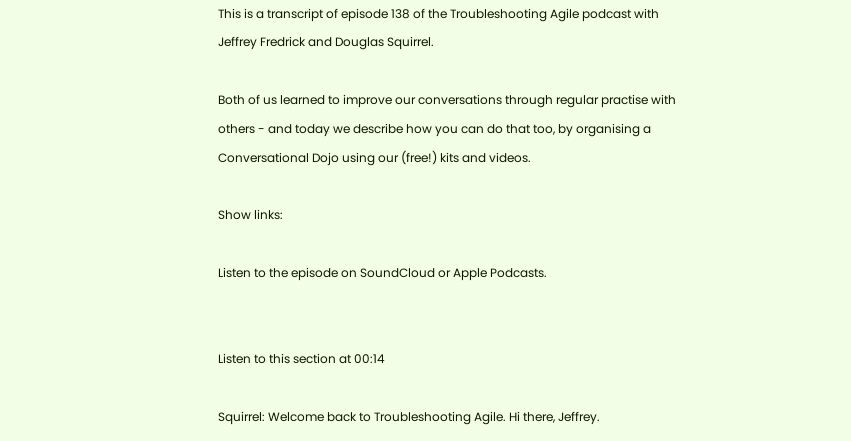This is a transcript of episode 138 of the Troubleshooting Agile podcast with Jeffrey Fredrick and Douglas Squirrel.

Both of us learned to improve our conversations through regular practise with others - and today we describe how you can do that too, by organising a Conversational Dojo using our (free!) kits and videos.

Show links:

Listen to the episode on SoundCloud or Apple Podcasts.


Listen to this section at 00:14

Squirrel: Welcome back to Troubleshooting Agile. Hi there, Jeffrey.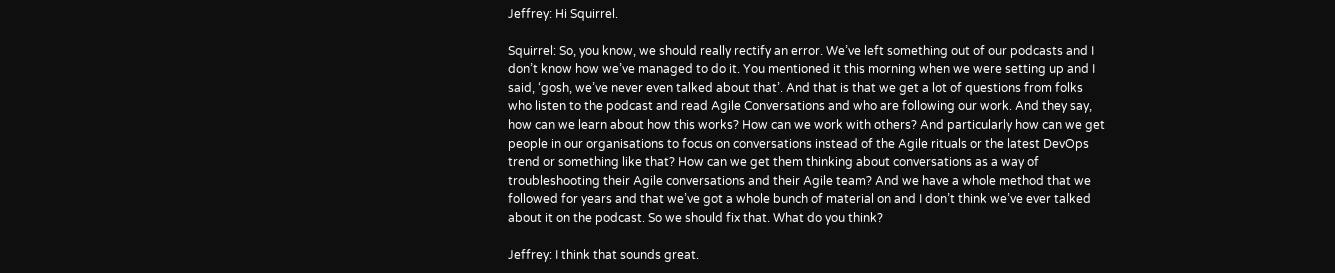Jeffrey: Hi Squirrel.

Squirrel: So, you know, we should really rectify an error. We’ve left something out of our podcasts and I don’t know how we’ve managed to do it. You mentioned it this morning when we were setting up and I said, ‘gosh, we’ve never even talked about that’. And that is that we get a lot of questions from folks who listen to the podcast and read Agile Conversations and who are following our work. And they say, how can we learn about how this works? How can we work with others? And particularly how can we get people in our organisations to focus on conversations instead of the Agile rituals or the latest DevOps trend or something like that? How can we get them thinking about conversations as a way of troubleshooting their Agile conversations and their Agile team? And we have a whole method that we followed for years and that we’ve got a whole bunch of material on and I don’t think we’ve ever talked about it on the podcast. So we should fix that. What do you think?

Jeffrey: I think that sounds great.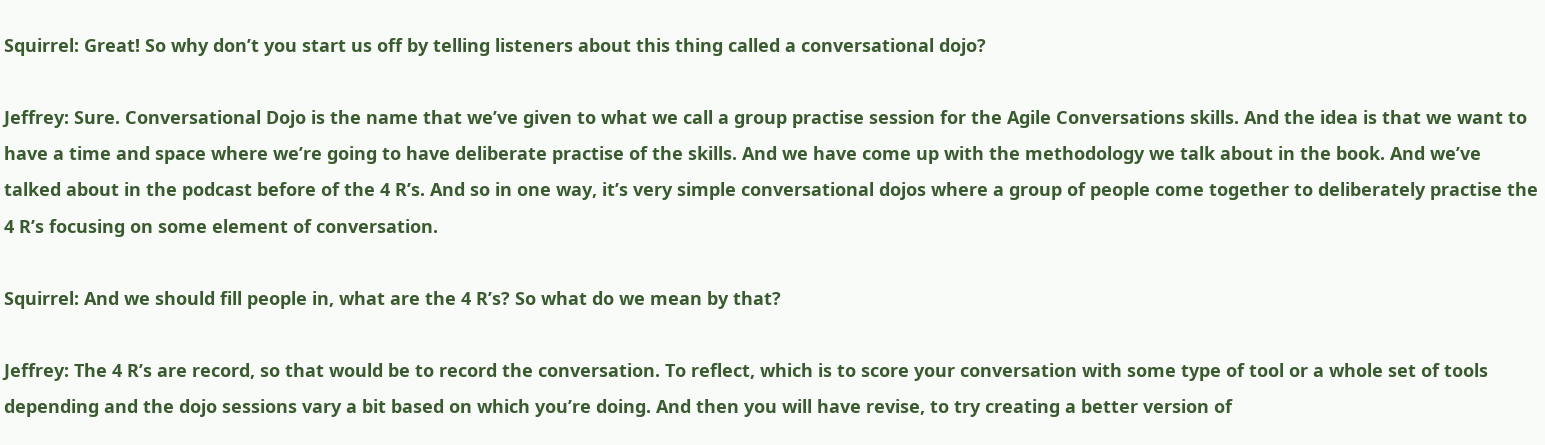Squirrel: Great! So why don’t you start us off by telling listeners about this thing called a conversational dojo?

Jeffrey: Sure. Conversational Dojo is the name that we’ve given to what we call a group practise session for the Agile Conversations skills. And the idea is that we want to have a time and space where we’re going to have deliberate practise of the skills. And we have come up with the methodology we talk about in the book. And we’ve talked about in the podcast before of the 4 R’s. And so in one way, it’s very simple conversational dojos where a group of people come together to deliberately practise the 4 R’s focusing on some element of conversation.

Squirrel: And we should fill people in, what are the 4 R’s? So what do we mean by that?

Jeffrey: The 4 R’s are record, so that would be to record the conversation. To reflect, which is to score your conversation with some type of tool or a whole set of tools depending and the dojo sessions vary a bit based on which you’re doing. And then you will have revise, to try creating a better version of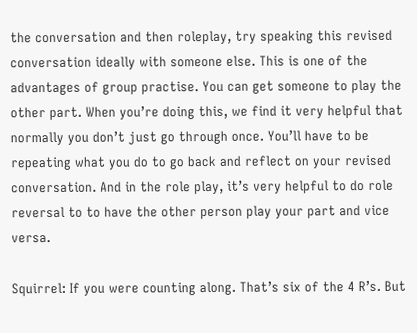the conversation and then roleplay, try speaking this revised conversation ideally with someone else. This is one of the advantages of group practise. You can get someone to play the other part. When you’re doing this, we find it very helpful that normally you don’t just go through once. You’ll have to be repeating what you do to go back and reflect on your revised conversation. And in the role play, it’s very helpful to do role reversal to to have the other person play your part and vice versa.

Squirrel: If you were counting along. That’s six of the 4 R’s. But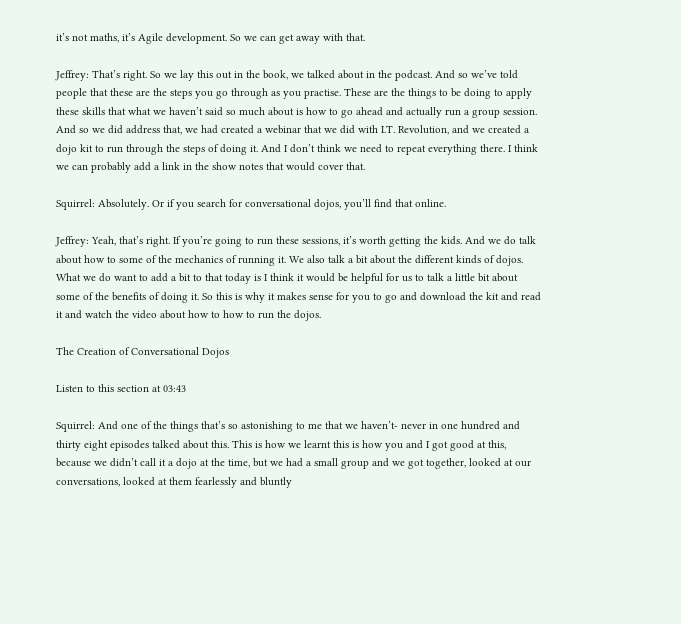it’s not maths, it’s Agile development. So we can get away with that.

Jeffrey: That’s right. So we lay this out in the book, we talked about in the podcast. And so we’ve told people that these are the steps you go through as you practise. These are the things to be doing to apply these skills that what we haven’t said so much about is how to go ahead and actually run a group session. And so we did address that, we had created a webinar that we did with I.T. Revolution, and we created a dojo kit to run through the steps of doing it. And I don’t think we need to repeat everything there. I think we can probably add a link in the show notes that would cover that.

Squirrel: Absolutely. Or if you search for conversational dojos, you’ll find that online.

Jeffrey: Yeah, that’s right. If you’re going to run these sessions, it’s worth getting the kids. And we do talk about how to some of the mechanics of running it. We also talk a bit about the different kinds of dojos. What we do want to add a bit to that today is I think it would be helpful for us to talk a little bit about some of the benefits of doing it. So this is why it makes sense for you to go and download the kit and read it and watch the video about how to how to run the dojos.

The Creation of Conversational Dojos

Listen to this section at 03:43

Squirrel: And one of the things that’s so astonishing to me that we haven’t- never in one hundred and thirty eight episodes talked about this. This is how we learnt this is how you and I got good at this, because we didn’t call it a dojo at the time, but we had a small group and we got together, looked at our conversations, looked at them fearlessly and bluntly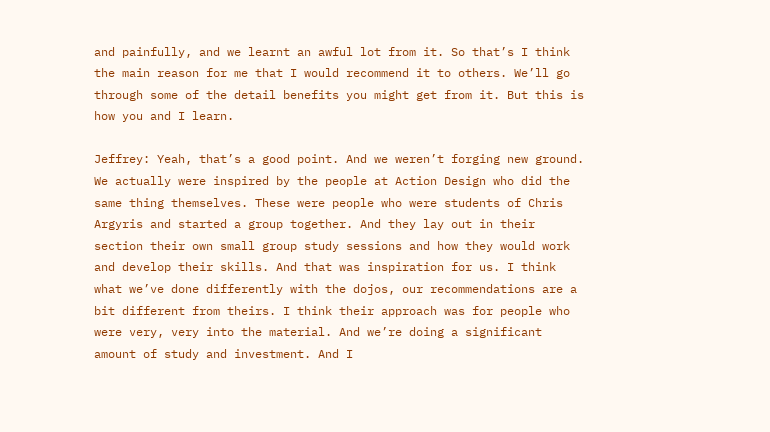and painfully, and we learnt an awful lot from it. So that’s I think the main reason for me that I would recommend it to others. We’ll go through some of the detail benefits you might get from it. But this is how you and I learn.

Jeffrey: Yeah, that’s a good point. And we weren’t forging new ground. We actually were inspired by the people at Action Design who did the same thing themselves. These were people who were students of Chris Argyris and started a group together. And they lay out in their section their own small group study sessions and how they would work and develop their skills. And that was inspiration for us. I think what we’ve done differently with the dojos, our recommendations are a bit different from theirs. I think their approach was for people who were very, very into the material. And we’re doing a significant amount of study and investment. And I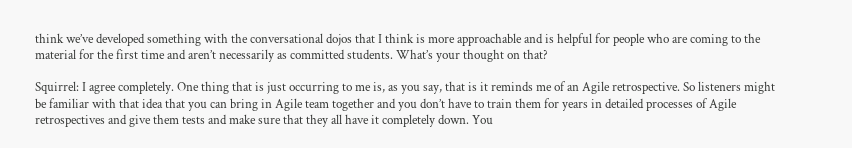think we’ve developed something with the conversational dojos that I think is more approachable and is helpful for people who are coming to the material for the first time and aren’t necessarily as committed students. What’s your thought on that?

Squirrel: I agree completely. One thing that is just occurring to me is, as you say, that is it reminds me of an Agile retrospective. So listeners might be familiar with that idea that you can bring in Agile team together and you don’t have to train them for years in detailed processes of Agile retrospectives and give them tests and make sure that they all have it completely down. You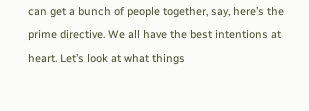can get a bunch of people together, say, here’s the prime directive. We all have the best intentions at heart. Let’s look at what things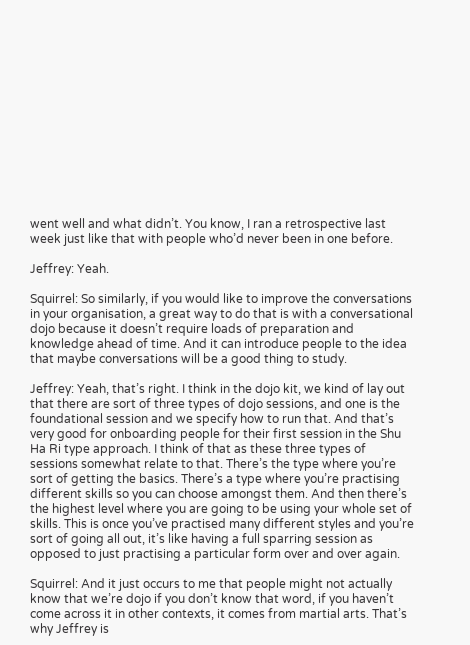went well and what didn’t. You know, I ran a retrospective last week just like that with people who’d never been in one before.

Jeffrey: Yeah.

Squirrel: So similarly, if you would like to improve the conversations in your organisation, a great way to do that is with a conversational dojo because it doesn’t require loads of preparation and knowledge ahead of time. And it can introduce people to the idea that maybe conversations will be a good thing to study.

Jeffrey: Yeah, that’s right. I think in the dojo kit, we kind of lay out that there are sort of three types of dojo sessions, and one is the foundational session and we specify how to run that. And that’s very good for onboarding people for their first session in the Shu Ha Ri type approach. I think of that as these three types of sessions somewhat relate to that. There’s the type where you’re sort of getting the basics. There’s a type where you’re practising different skills so you can choose amongst them. And then there’s the highest level where you are going to be using your whole set of skills. This is once you’ve practised many different styles and you’re sort of going all out, it’s like having a full sparring session as opposed to just practising a particular form over and over again.

Squirrel: And it just occurs to me that people might not actually know that we’re dojo if you don’t know that word, if you haven’t come across it in other contexts, it comes from martial arts. That’s why Jeffrey is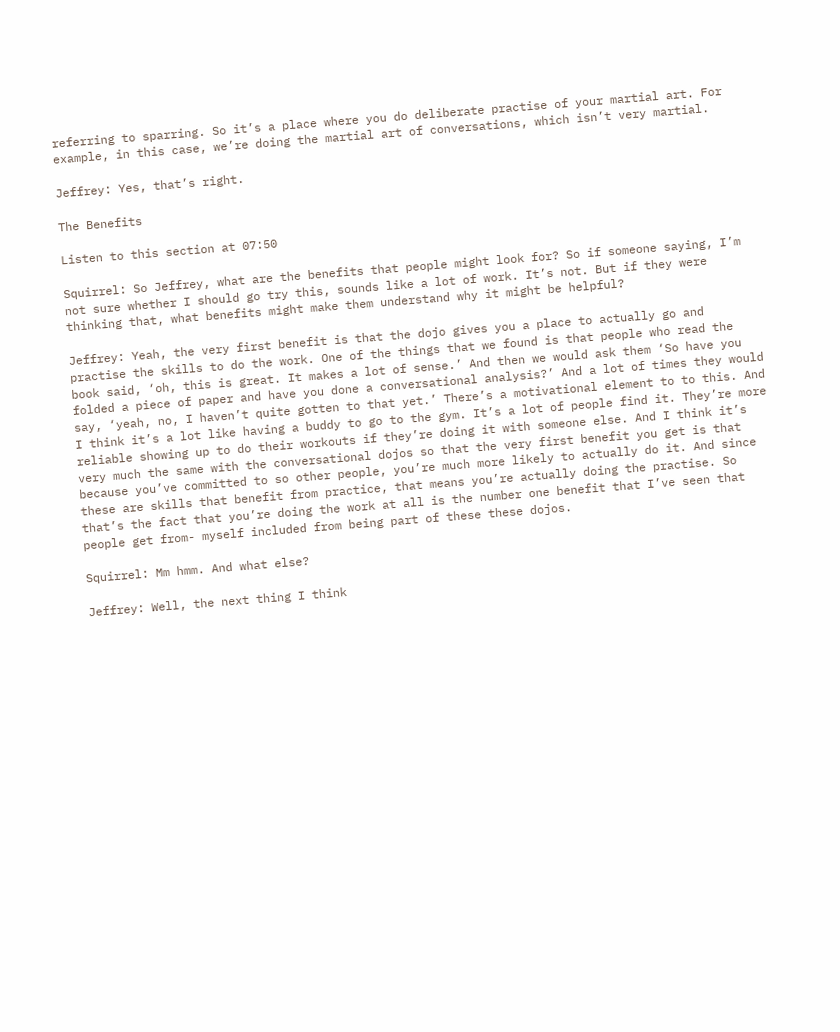referring to sparring. So it’s a place where you do deliberate practise of your martial art. For example, in this case, we’re doing the martial art of conversations, which isn’t very martial.

Jeffrey: Yes, that’s right.

The Benefits

Listen to this section at 07:50

Squirrel: So Jeffrey, what are the benefits that people might look for? So if someone saying, I’m not sure whether I should go try this, sounds like a lot of work. It’s not. But if they were thinking that, what benefits might make them understand why it might be helpful?

Jeffrey: Yeah, the very first benefit is that the dojo gives you a place to actually go and practise the skills to do the work. One of the things that we found is that people who read the book said, ‘oh, this is great. It makes a lot of sense.’ And then we would ask them ‘So have you folded a piece of paper and have you done a conversational analysis?’ And a lot of times they would say, ‘yeah, no, I haven’t quite gotten to that yet.’ There’s a motivational element to to this. And I think it’s a lot like having a buddy to go to the gym. It’s a lot of people find it. They’re more reliable showing up to do their workouts if they’re doing it with someone else. And I think it’s very much the same with the conversational dojos so that the very first benefit you get is that because you’ve committed to so other people, you’re much more likely to actually do it. And since these are skills that benefit from practice, that means you’re actually doing the practise. So that’s the fact that you’re doing the work at all is the number one benefit that I’ve seen that people get from- myself included from being part of these these dojos.

Squirrel: Mm hmm. And what else?

Jeffrey: Well, the next thing I think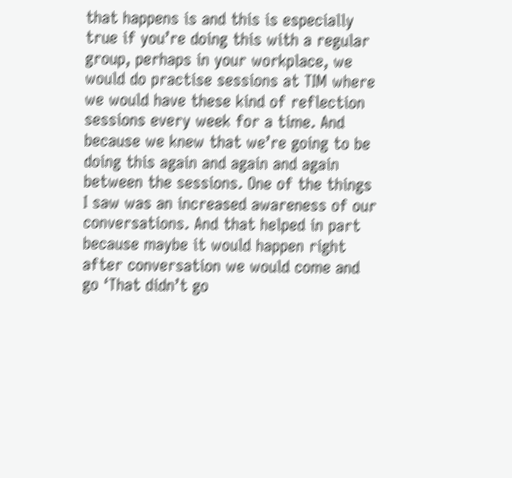that happens is and this is especially true if you’re doing this with a regular group, perhaps in your workplace, we would do practise sessions at TIM where we would have these kind of reflection sessions every week for a time. And because we knew that we’re going to be doing this again and again and again between the sessions. One of the things I saw was an increased awareness of our conversations. And that helped in part because maybe it would happen right after conversation we would come and go ‘That didn’t go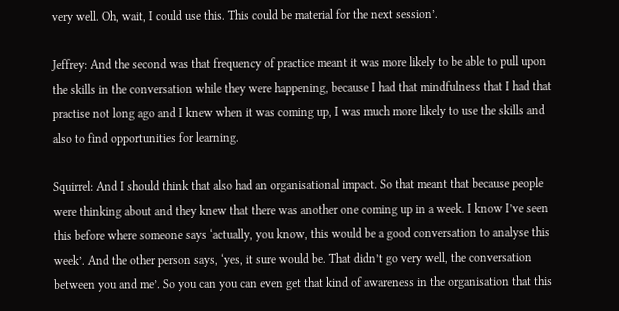very well. Oh, wait, I could use this. This could be material for the next session’.

Jeffrey: And the second was that frequency of practice meant it was more likely to be able to pull upon the skills in the conversation while they were happening, because I had that mindfulness that I had that practise not long ago and I knew when it was coming up, I was much more likely to use the skills and also to find opportunities for learning.

Squirrel: And I should think that also had an organisational impact. So that meant that because people were thinking about and they knew that there was another one coming up in a week. I know I’ve seen this before where someone says ‘actually, you know, this would be a good conversation to analyse this week’. And the other person says, ‘yes, it sure would be. That didn’t go very well, the conversation between you and me’. So you can you can even get that kind of awareness in the organisation that this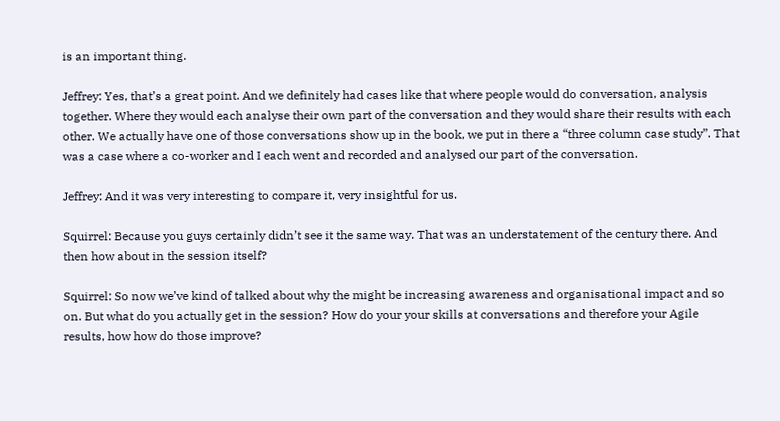is an important thing.

Jeffrey: Yes, that’s a great point. And we definitely had cases like that where people would do conversation, analysis together. Where they would each analyse their own part of the conversation and they would share their results with each other. We actually have one of those conversations show up in the book, we put in there a “three column case study”. That was a case where a co-worker and I each went and recorded and analysed our part of the conversation.

Jeffrey: And it was very interesting to compare it, very insightful for us.

Squirrel: Because you guys certainly didn’t see it the same way. That was an understatement of the century there. And then how about in the session itself?

Squirrel: So now we’ve kind of talked about why the might be increasing awareness and organisational impact and so on. But what do you actually get in the session? How do your your skills at conversations and therefore your Agile results, how how do those improve?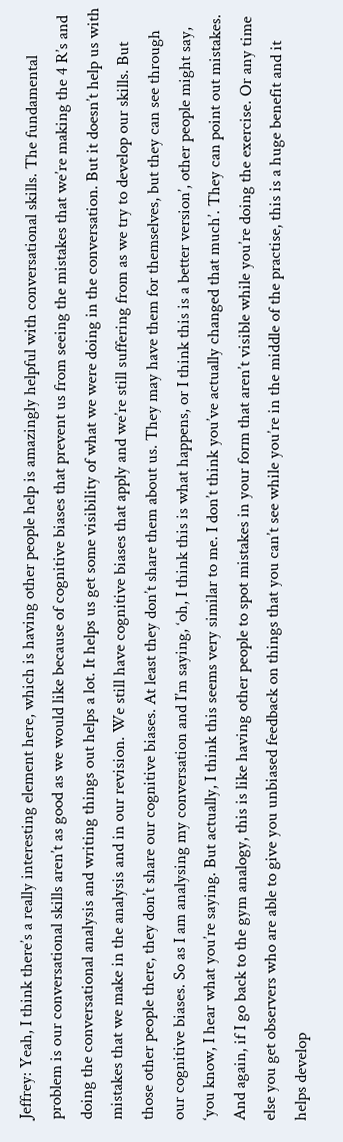Jeffrey: Yeah, I think there’s a really interesting element here, which is having other people help is amazingly helpful with conversational skills. The fundamental problem is our conversational skills aren’t as good as we would like because of cognitive biases that prevent us from seeing the mistakes that we’re making the 4 R’s and doing the conversational analysis and writing things out helps a lot. It helps us get some visibility of what we were doing in the conversation. But it doesn’t help us with mistakes that we make in the analysis and in our revision. We still have cognitive biases that apply and we’re still suffering from as we try to develop our skills. But those other people there, they don’t share our cognitive biases. At least they don’t share them about us. They may have them for themselves, but they can see through our cognitive biases. So as I am analysing my conversation and I’m saying, ‘oh, I think this is what happens, or I think this is a better version’, other people might say, ‘you know, I hear what you’re saying. But actually, I think this seems very similar to me. I don’t think you’ve actually changed that much’. They can point out mistakes. And again, if I go back to the gym analogy, this is like having other people to spot mistakes in your form that aren’t visible while you’re doing the exercise. Or any time else you get observers who are able to give you unbiased feedback on things that you can’t see while you’re in the middle of the practise, this is a huge benefit and it helps develop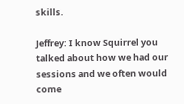skills.

Jeffrey: I know Squirrel you talked about how we had our sessions and we often would come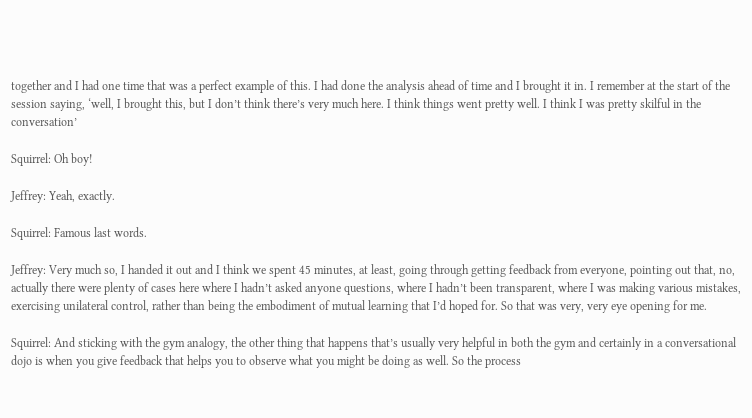together and I had one time that was a perfect example of this. I had done the analysis ahead of time and I brought it in. I remember at the start of the session saying, ‘well, I brought this, but I don’t think there’s very much here. I think things went pretty well. I think I was pretty skilful in the conversation’

Squirrel: Oh boy!

Jeffrey: Yeah, exactly.

Squirrel: Famous last words.

Jeffrey: Very much so, I handed it out and I think we spent 45 minutes, at least, going through getting feedback from everyone, pointing out that, no, actually there were plenty of cases here where I hadn’t asked anyone questions, where I hadn’t been transparent, where I was making various mistakes, exercising unilateral control, rather than being the embodiment of mutual learning that I’d hoped for. So that was very, very eye opening for me.

Squirrel: And sticking with the gym analogy, the other thing that happens that’s usually very helpful in both the gym and certainly in a conversational dojo is when you give feedback that helps you to observe what you might be doing as well. So the process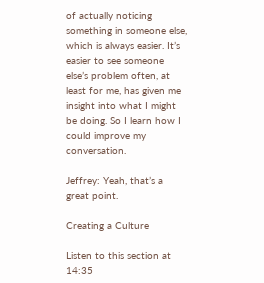of actually noticing something in someone else, which is always easier. It’s easier to see someone else’s problem often, at least for me, has given me insight into what I might be doing. So I learn how I could improve my conversation.

Jeffrey: Yeah, that’s a great point.

Creating a Culture

Listen to this section at 14:35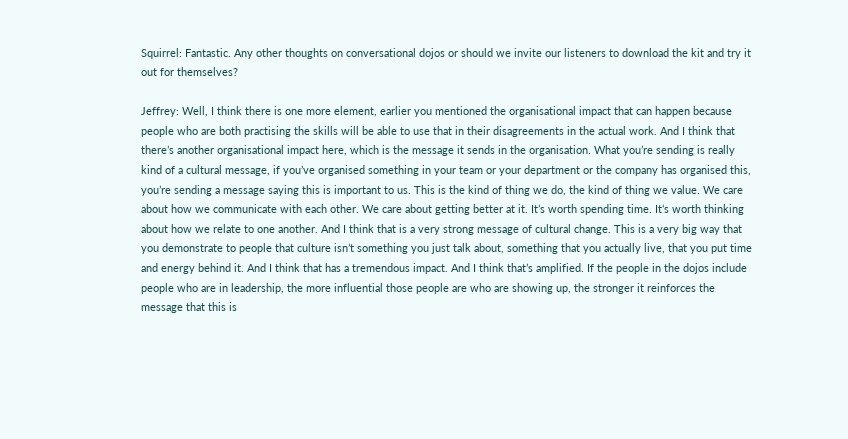Squirrel: Fantastic. Any other thoughts on conversational dojos or should we invite our listeners to download the kit and try it out for themselves?

Jeffrey: Well, I think there is one more element, earlier you mentioned the organisational impact that can happen because people who are both practising the skills will be able to use that in their disagreements in the actual work. And I think that there’s another organisational impact here, which is the message it sends in the organisation. What you’re sending is really kind of a cultural message, if you’ve organised something in your team or your department or the company has organised this, you’re sending a message saying this is important to us. This is the kind of thing we do, the kind of thing we value. We care about how we communicate with each other. We care about getting better at it. It’s worth spending time. It’s worth thinking about how we relate to one another. And I think that is a very strong message of cultural change. This is a very big way that you demonstrate to people that culture isn’t something you just talk about, something that you actually live, that you put time and energy behind it. And I think that has a tremendous impact. And I think that’s amplified. If the people in the dojos include people who are in leadership, the more influential those people are who are showing up, the stronger it reinforces the message that this is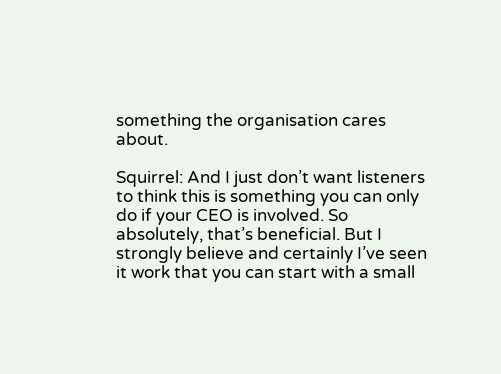something the organisation cares about.

Squirrel: And I just don’t want listeners to think this is something you can only do if your CEO is involved. So absolutely, that’s beneficial. But I strongly believe and certainly I’ve seen it work that you can start with a small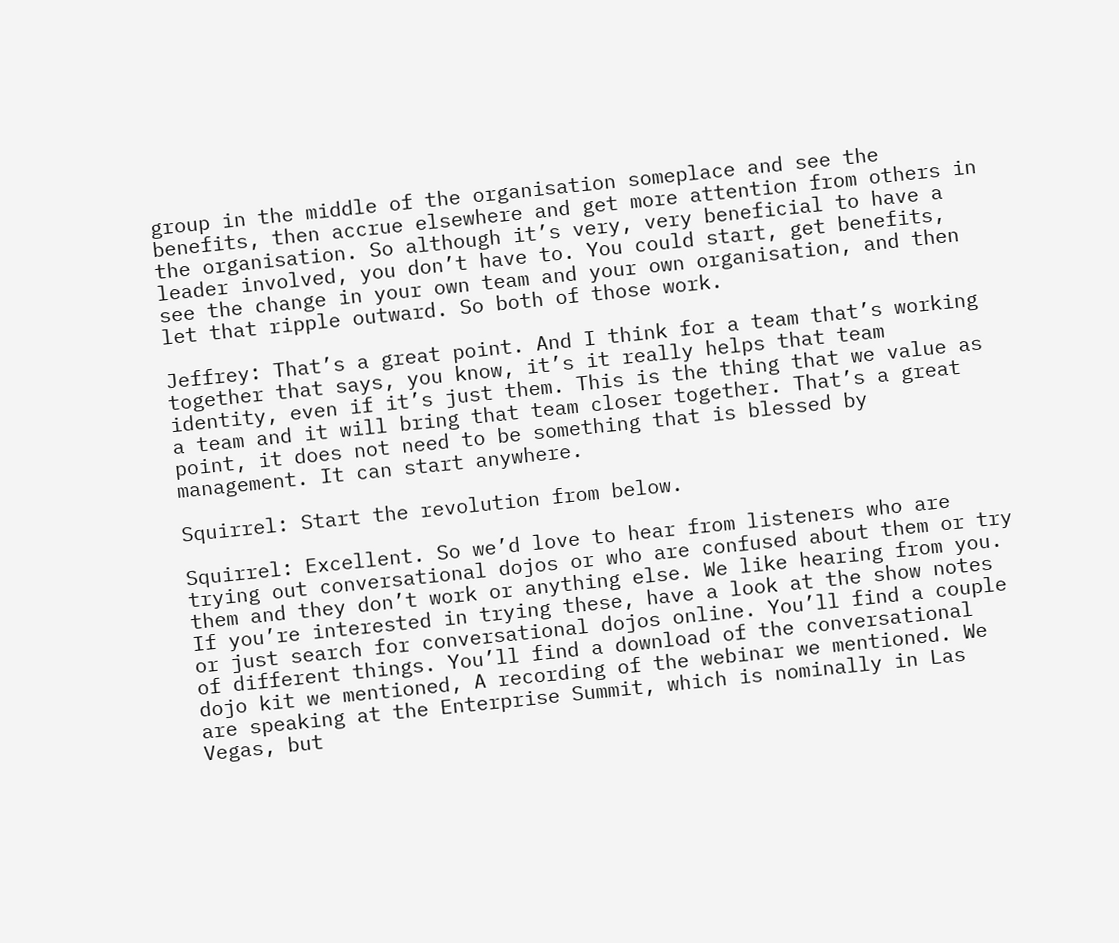group in the middle of the organisation someplace and see the benefits, then accrue elsewhere and get more attention from others in the organisation. So although it’s very, very beneficial to have a leader involved, you don’t have to. You could start, get benefits, see the change in your own team and your own organisation, and then let that ripple outward. So both of those work.

Jeffrey: That’s a great point. And I think for a team that’s working together that says, you know, it’s it really helps that team identity, even if it’s just them. This is the thing that we value as a team and it will bring that team closer together. That’s a great point, it does not need to be something that is blessed by management. It can start anywhere.

Squirrel: Start the revolution from below.

Squirrel: Excellent. So we’d love to hear from listeners who are trying out conversational dojos or who are confused about them or try them and they don’t work or anything else. We like hearing from you. If you’re interested in trying these, have a look at the show notes or just search for conversational dojos online. You’ll find a couple of different things. You’ll find a download of the conversational dojo kit we mentioned, A recording of the webinar we mentioned. We are speaking at the Enterprise Summit, which is nominally in Las Vegas, but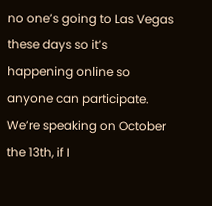no one’s going to Las Vegas these days so it’s happening online so anyone can participate. We’re speaking on October the 13th, if I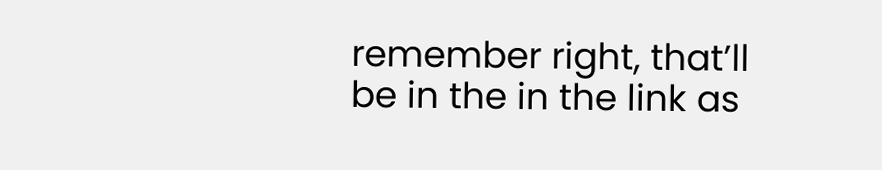remember right, that’ll be in the in the link as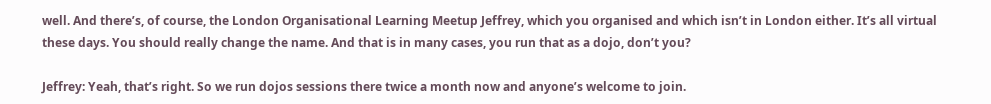well. And there’s, of course, the London Organisational Learning Meetup Jeffrey, which you organised and which isn’t in London either. It’s all virtual these days. You should really change the name. And that is in many cases, you run that as a dojo, don’t you?

Jeffrey: Yeah, that’s right. So we run dojos sessions there twice a month now and anyone’s welcome to join.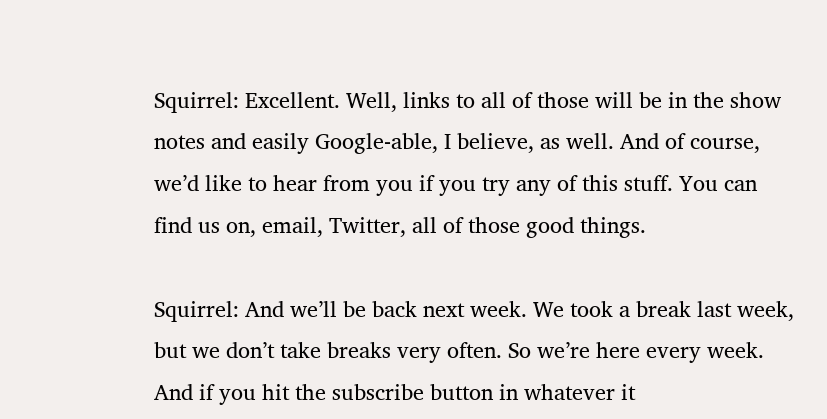Squirrel: Excellent. Well, links to all of those will be in the show notes and easily Google-able, I believe, as well. And of course, we’d like to hear from you if you try any of this stuff. You can find us on, email, Twitter, all of those good things.

Squirrel: And we’ll be back next week. We took a break last week, but we don’t take breaks very often. So we’re here every week. And if you hit the subscribe button in whatever it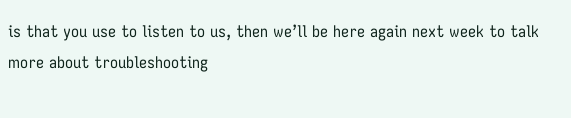is that you use to listen to us, then we’ll be here again next week to talk more about troubleshooting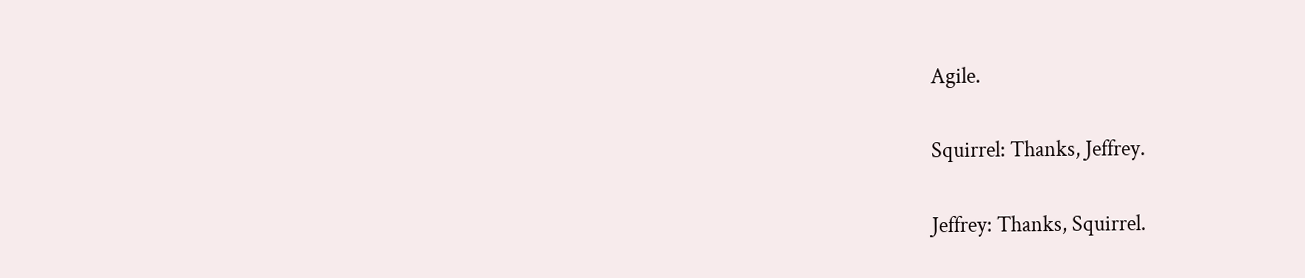Agile.

Squirrel: Thanks, Jeffrey.

Jeffrey: Thanks, Squirrel.